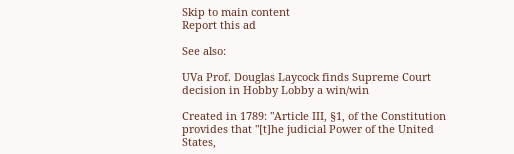Skip to main content
Report this ad

See also:

UVa Prof. Douglas Laycock finds Supreme Court decision in Hobby Lobby a win/win

Created in 1789: "Article III, §1, of the Constitution provides that "[t]he judicial Power of the United States,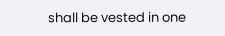shall be vested in one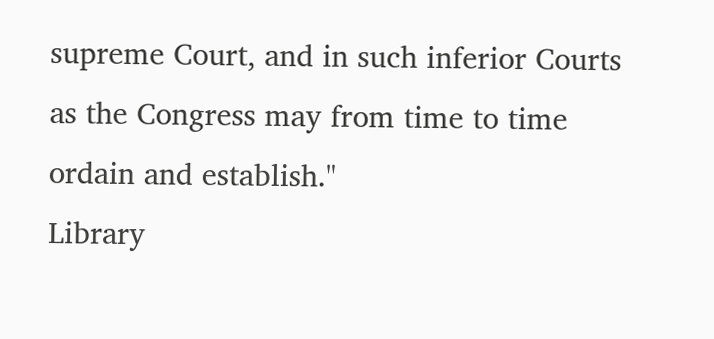supreme Court, and in such inferior Courts as the Congress may from time to time ordain and establish."
Library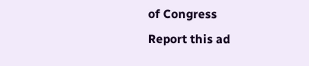of Congress
Report this ad